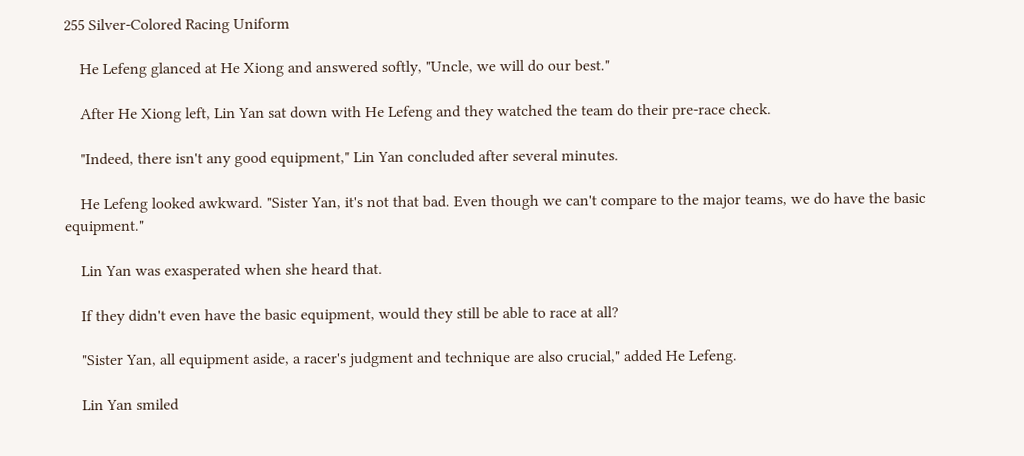255 Silver-Colored Racing Uniform

    He Lefeng glanced at He Xiong and answered softly, "Uncle, we will do our best."

    After He Xiong left, Lin Yan sat down with He Lefeng and they watched the team do their pre-race check.

    "Indeed, there isn't any good equipment," Lin Yan concluded after several minutes.

    He Lefeng looked awkward. "Sister Yan, it's not that bad. Even though we can't compare to the major teams, we do have the basic equipment."

    Lin Yan was exasperated when she heard that.

    If they didn't even have the basic equipment, would they still be able to race at all?

    "Sister Yan, all equipment aside, a racer's judgment and technique are also crucial," added He Lefeng.

    Lin Yan smiled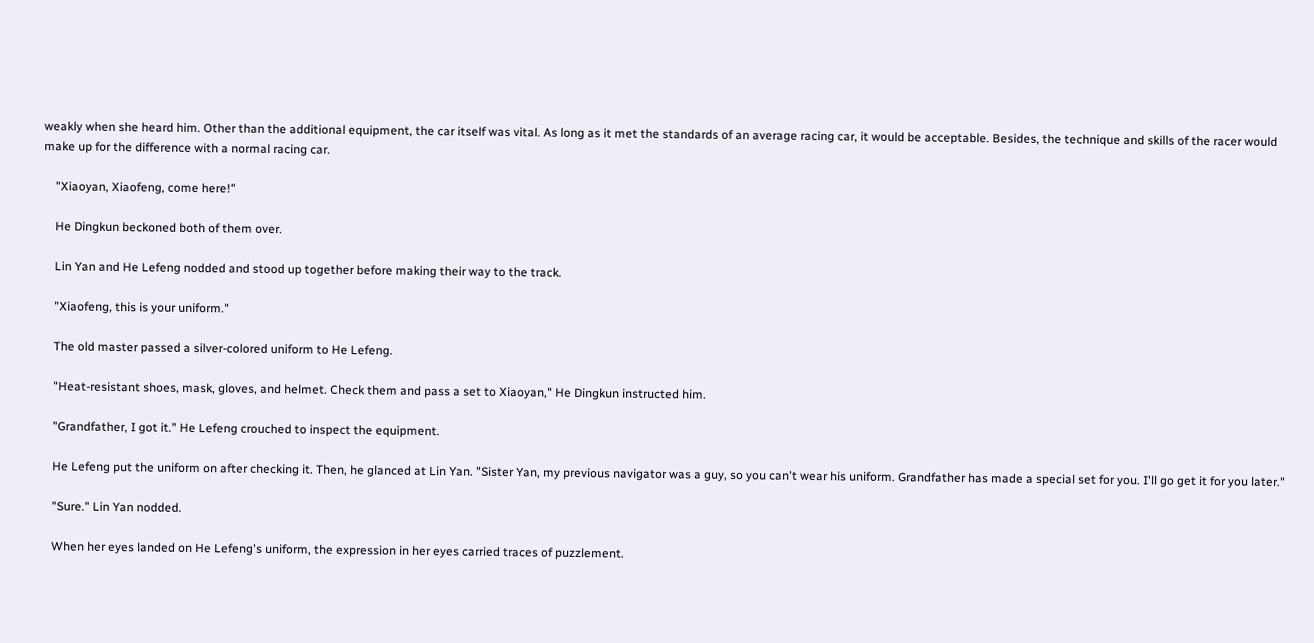weakly when she heard him. Other than the additional equipment, the car itself was vital. As long as it met the standards of an average racing car, it would be acceptable. Besides, the technique and skills of the racer would make up for the difference with a normal racing car.

    "Xiaoyan, Xiaofeng, come here!"

    He Dingkun beckoned both of them over.

    Lin Yan and He Lefeng nodded and stood up together before making their way to the track.

    "Xiaofeng, this is your uniform."

    The old master passed a silver-colored uniform to He Lefeng.

    "Heat-resistant shoes, mask, gloves, and helmet. Check them and pass a set to Xiaoyan," He Dingkun instructed him.

    "Grandfather, I got it." He Lefeng crouched to inspect the equipment.

    He Lefeng put the uniform on after checking it. Then, he glanced at Lin Yan. "Sister Yan, my previous navigator was a guy, so you can't wear his uniform. Grandfather has made a special set for you. I'll go get it for you later."

    "Sure." Lin Yan nodded.

    When her eyes landed on He Lefeng's uniform, the expression in her eyes carried traces of puzzlement.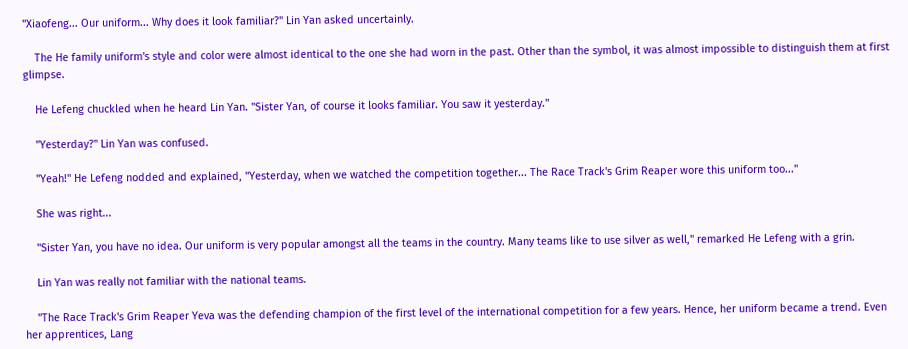"Xiaofeng... Our uniform... Why does it look familiar?" Lin Yan asked uncertainly.

    The He family uniform's style and color were almost identical to the one she had worn in the past. Other than the symbol, it was almost impossible to distinguish them at first glimpse.

    He Lefeng chuckled when he heard Lin Yan. "Sister Yan, of course it looks familiar. You saw it yesterday."

    "Yesterday?" Lin Yan was confused.

    "Yeah!" He Lefeng nodded and explained, "Yesterday, when we watched the competition together... The Race Track's Grim Reaper wore this uniform too..."

    She was right...

    "Sister Yan, you have no idea. Our uniform is very popular amongst all the teams in the country. Many teams like to use silver as well," remarked He Lefeng with a grin.

    Lin Yan was really not familiar with the national teams.

    "The Race Track's Grim Reaper Yeva was the defending champion of the first level of the international competition for a few years. Hence, her uniform became a trend. Even her apprentices, Lang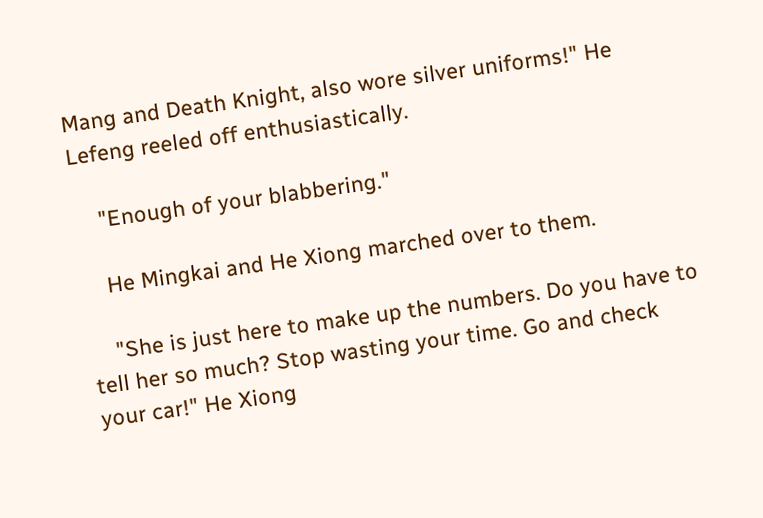Mang and Death Knight, also wore silver uniforms!" He Lefeng reeled off enthusiastically.

    "Enough of your blabbering."

    He Mingkai and He Xiong marched over to them.

    "She is just here to make up the numbers. Do you have to tell her so much? Stop wasting your time. Go and check your car!" He Xiong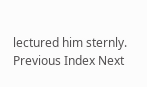lectured him sternly.
Previous Index Next